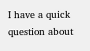I have a quick question about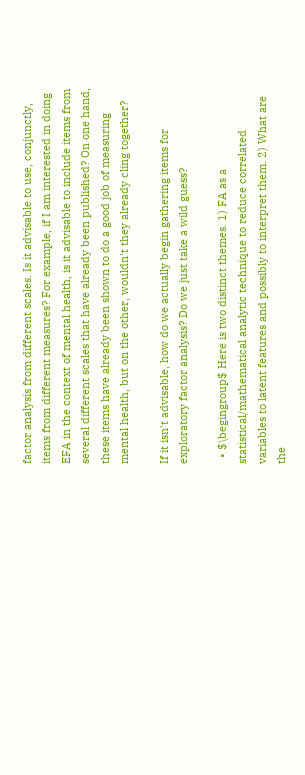factor analysis from different scales. Is it advisable to use, conjunctly, items from different measures? For example, if I am interested in doing EFA in the context of mental health, is it advisable to include items from several different scales that have already been published? On one hand, these items have already been shown to do a good job of measuring mental health, but on the other, wouldn't they already cling together?

If it isn't advisable, how do we actually begin gathering items for exploratory factor analysis? Do we just take a wild guess?

  • $\begingroup$ Here is two distinct themes. 1) FA as a statistical/mathematical analytic technique to reduce correlated variables to latent features and possibly to interpret them. 2) What are the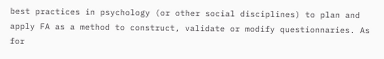best practices in psychology (or other social disciplines) to plan and apply FA as a method to construct, validate or modify questionnaries. As for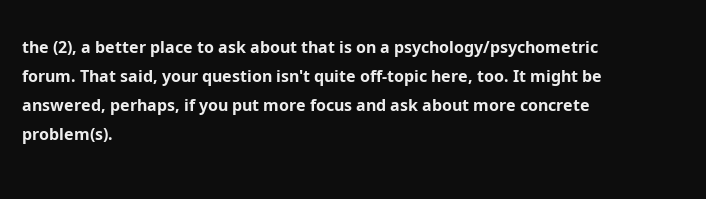the (2), a better place to ask about that is on a psychology/psychometric forum. That said, your question isn't quite off-topic here, too. It might be answered, perhaps, if you put more focus and ask about more concrete problem(s).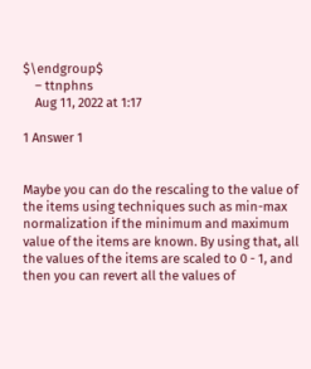$\endgroup$
    – ttnphns
    Aug 11, 2022 at 1:17

1 Answer 1


Maybe you can do the rescaling to the value of the items using techniques such as min-max normalization if the minimum and maximum value of the items are known. By using that, all the values of the items are scaled to 0 - 1, and then you can revert all the values of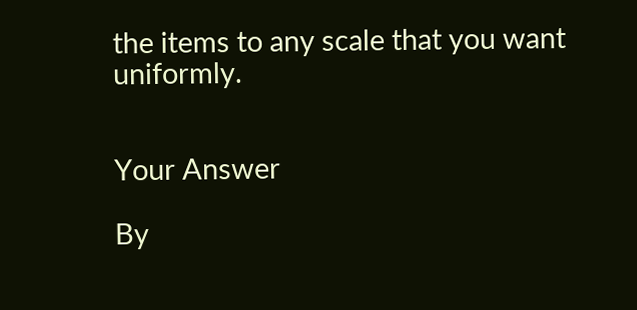the items to any scale that you want uniformly.


Your Answer

By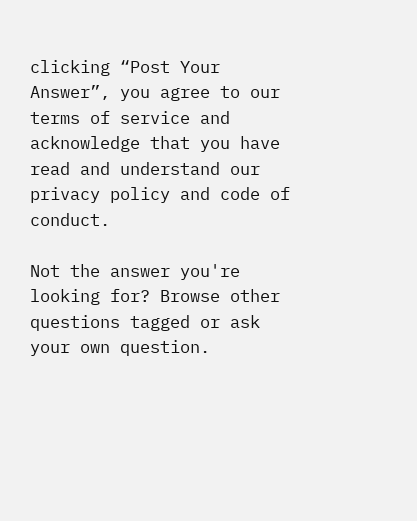clicking “Post Your Answer”, you agree to our terms of service and acknowledge that you have read and understand our privacy policy and code of conduct.

Not the answer you're looking for? Browse other questions tagged or ask your own question.